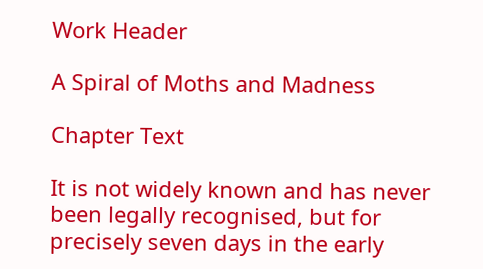Work Header

A Spiral of Moths and Madness

Chapter Text

It is not widely known and has never been legally recognised, but for precisely seven days in the early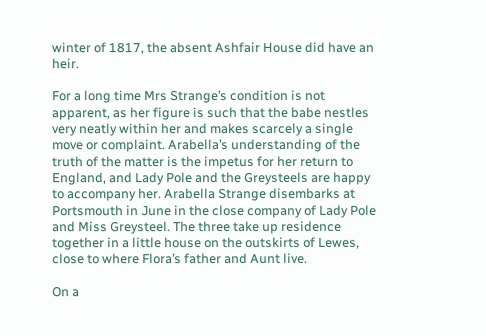winter of 1817, the absent Ashfair House did have an heir.

For a long time Mrs Strange’s condition is not apparent, as her figure is such that the babe nestles very neatly within her and makes scarcely a single move or complaint. Arabella’s understanding of the truth of the matter is the impetus for her return to England, and Lady Pole and the Greysteels are happy to accompany her. Arabella Strange disembarks at Portsmouth in June in the close company of Lady Pole and Miss Greysteel. The three take up residence together in a little house on the outskirts of Lewes, close to where Flora’s father and Aunt live.

On a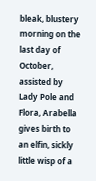bleak, blustery morning on the last day of October, assisted by Lady Pole and Flora, Arabella gives birth to an elfin, sickly little wisp of a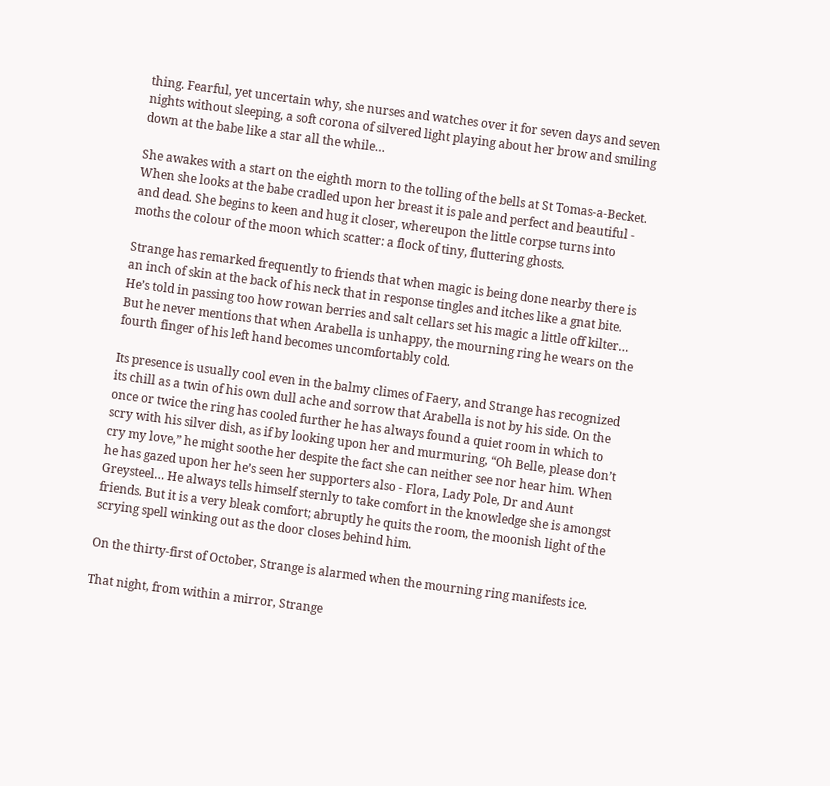thing. Fearful, yet uncertain why, she nurses and watches over it for seven days and seven nights without sleeping, a soft corona of silvered light playing about her brow and smiling down at the babe like a star all the while…

She awakes with a start on the eighth morn to the tolling of the bells at St Tomas-a-Becket. When she looks at the babe cradled upon her breast it is pale and perfect and beautiful - and dead. She begins to keen and hug it closer, whereupon the little corpse turns into moths the colour of the moon which scatter: a flock of tiny, fluttering ghosts.

Strange has remarked frequently to friends that when magic is being done nearby there is an inch of skin at the back of his neck that in response tingles and itches like a gnat bite. He’s told in passing too how rowan berries and salt cellars set his magic a little off kilter… But he never mentions that when Arabella is unhappy, the mourning ring he wears on the fourth finger of his left hand becomes uncomfortably cold.

Its presence is usually cool even in the balmy climes of Faery, and Strange has recognized its chill as a twin of his own dull ache and sorrow that Arabella is not by his side. On the once or twice the ring has cooled further he has always found a quiet room in which to scry with his silver dish, as if by looking upon her and murmuring, “Oh Belle, please don’t cry my love,” he might soothe her despite the fact she can neither see nor hear him. When he has gazed upon her he’s seen her supporters also - Flora, Lady Pole, Dr and Aunt Greysteel… He always tells himself sternly to take comfort in the knowledge she is amongst friends. But it is a very bleak comfort; abruptly he quits the room, the moonish light of the scrying spell winking out as the door closes behind him.

On the thirty-first of October, Strange is alarmed when the mourning ring manifests ice.

That night, from within a mirror, Strange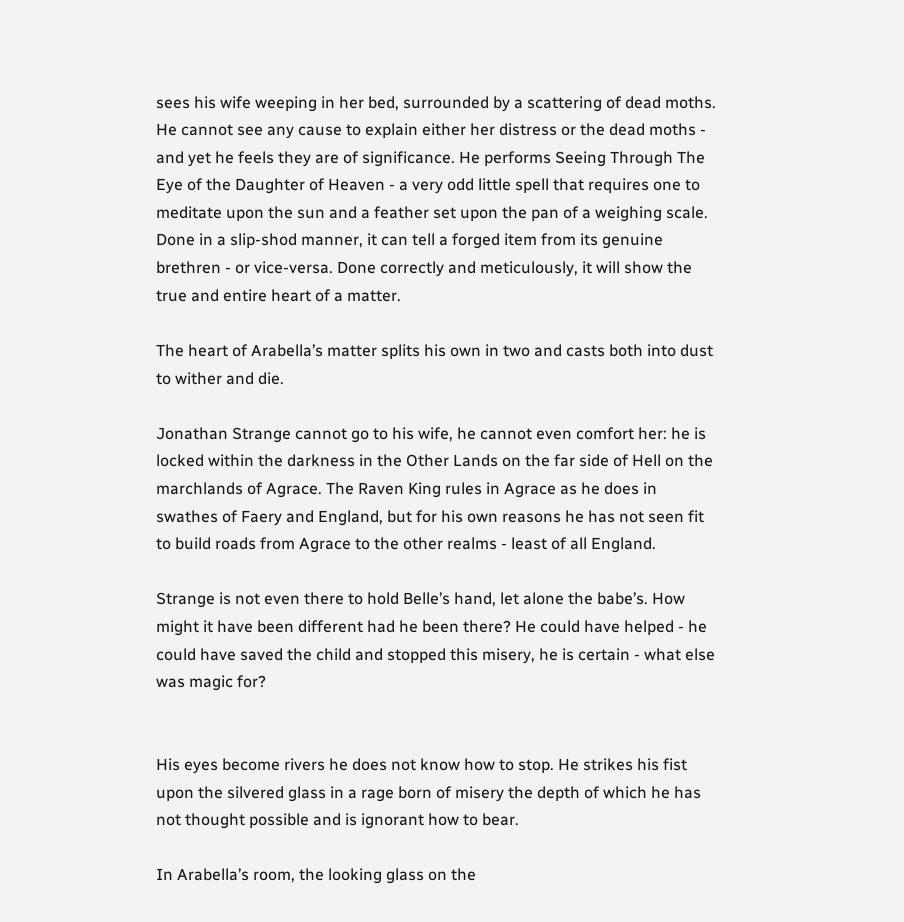sees his wife weeping in her bed, surrounded by a scattering of dead moths. He cannot see any cause to explain either her distress or the dead moths - and yet he feels they are of significance. He performs Seeing Through The Eye of the Daughter of Heaven - a very odd little spell that requires one to meditate upon the sun and a feather set upon the pan of a weighing scale. Done in a slip-shod manner, it can tell a forged item from its genuine brethren - or vice-versa. Done correctly and meticulously, it will show the true and entire heart of a matter.

The heart of Arabella’s matter splits his own in two and casts both into dust to wither and die.

Jonathan Strange cannot go to his wife, he cannot even comfort her: he is locked within the darkness in the Other Lands on the far side of Hell on the marchlands of Agrace. The Raven King rules in Agrace as he does in swathes of Faery and England, but for his own reasons he has not seen fit to build roads from Agrace to the other realms - least of all England.

Strange is not even there to hold Belle’s hand, let alone the babe’s. How might it have been different had he been there? He could have helped - he could have saved the child and stopped this misery, he is certain - what else was magic for?


His eyes become rivers he does not know how to stop. He strikes his fist upon the silvered glass in a rage born of misery the depth of which he has not thought possible and is ignorant how to bear.

In Arabella’s room, the looking glass on the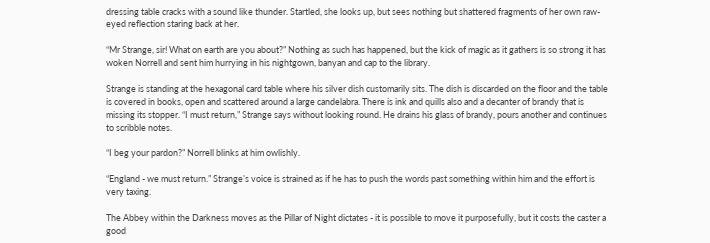dressing table cracks with a sound like thunder. Startled, she looks up, but sees nothing but shattered fragments of her own raw-eyed reflection staring back at her.

“Mr Strange, sir! What on earth are you about?” Nothing as such has happened, but the kick of magic as it gathers is so strong it has woken Norrell and sent him hurrying in his nightgown, banyan and cap to the library.

Strange is standing at the hexagonal card table where his silver dish customarily sits. The dish is discarded on the floor and the table is covered in books, open and scattered around a large candelabra. There is ink and quills also and a decanter of brandy that is missing its stopper. “I must return,” Strange says without looking round. He drains his glass of brandy, pours another and continues to scribble notes.

“I beg your pardon?” Norrell blinks at him owlishly.

“England - we must return.” Strange’s voice is strained as if he has to push the words past something within him and the effort is very taxing.

The Abbey within the Darkness moves as the Pillar of Night dictates - it is possible to move it purposefully, but it costs the caster a good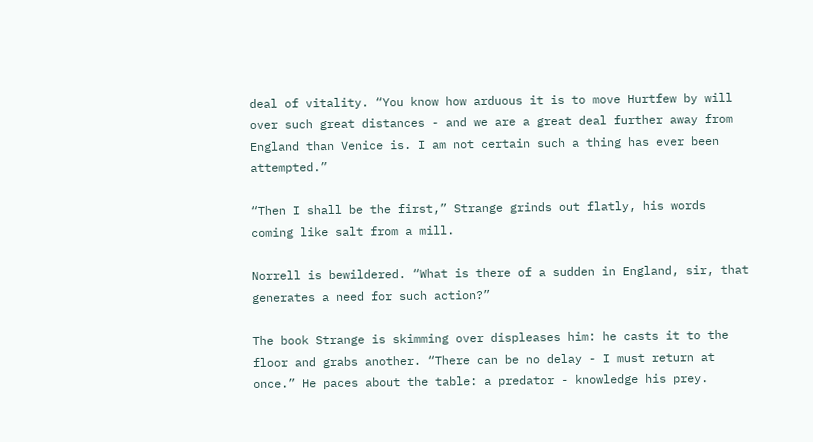deal of vitality. “You know how arduous it is to move Hurtfew by will over such great distances - and we are a great deal further away from England than Venice is. I am not certain such a thing has ever been attempted.”

“Then I shall be the first,” Strange grinds out flatly, his words coming like salt from a mill.

Norrell is bewildered. “What is there of a sudden in England, sir, that generates a need for such action?”

The book Strange is skimming over displeases him: he casts it to the floor and grabs another. “There can be no delay - I must return at once.” He paces about the table: a predator - knowledge his prey.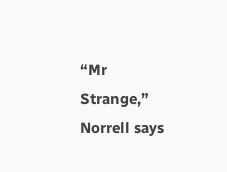“Mr Strange,” Norrell says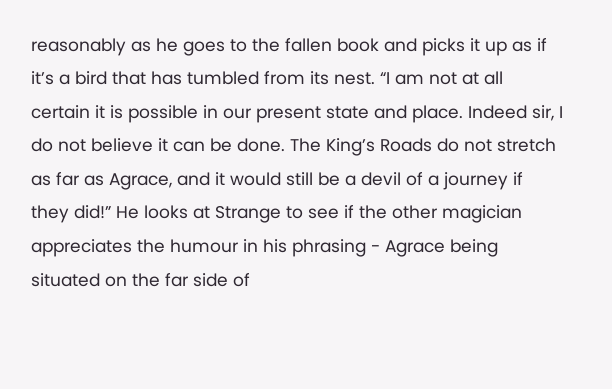reasonably as he goes to the fallen book and picks it up as if it’s a bird that has tumbled from its nest. “I am not at all certain it is possible in our present state and place. Indeed sir, I do not believe it can be done. The King’s Roads do not stretch as far as Agrace, and it would still be a devil of a journey if they did!” He looks at Strange to see if the other magician appreciates the humour in his phrasing - Agrace being situated on the far side of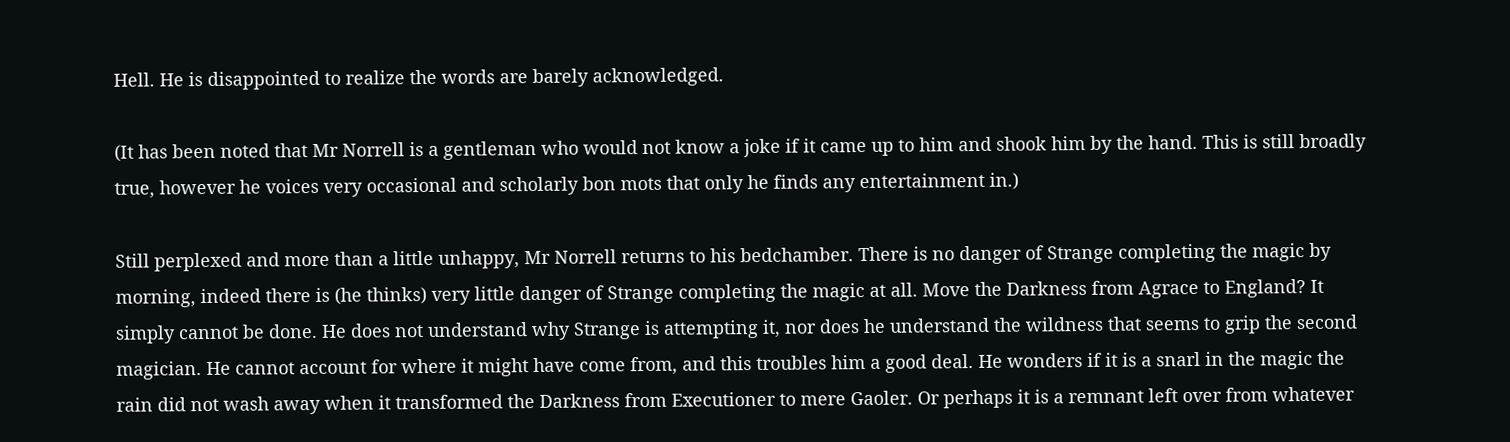Hell. He is disappointed to realize the words are barely acknowledged.

(It has been noted that Mr Norrell is a gentleman who would not know a joke if it came up to him and shook him by the hand. This is still broadly true, however he voices very occasional and scholarly bon mots that only he finds any entertainment in.)

Still perplexed and more than a little unhappy, Mr Norrell returns to his bedchamber. There is no danger of Strange completing the magic by morning, indeed there is (he thinks) very little danger of Strange completing the magic at all. Move the Darkness from Agrace to England? It simply cannot be done. He does not understand why Strange is attempting it, nor does he understand the wildness that seems to grip the second magician. He cannot account for where it might have come from, and this troubles him a good deal. He wonders if it is a snarl in the magic the rain did not wash away when it transformed the Darkness from Executioner to mere Gaoler. Or perhaps it is a remnant left over from whatever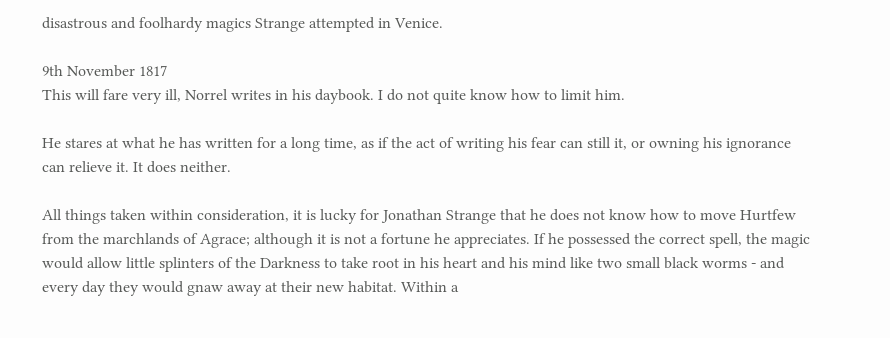disastrous and foolhardy magics Strange attempted in Venice.

9th November 1817
This will fare very ill, Norrel writes in his daybook. I do not quite know how to limit him.

He stares at what he has written for a long time, as if the act of writing his fear can still it, or owning his ignorance can relieve it. It does neither.

All things taken within consideration, it is lucky for Jonathan Strange that he does not know how to move Hurtfew from the marchlands of Agrace; although it is not a fortune he appreciates. If he possessed the correct spell, the magic would allow little splinters of the Darkness to take root in his heart and his mind like two small black worms - and every day they would gnaw away at their new habitat. Within a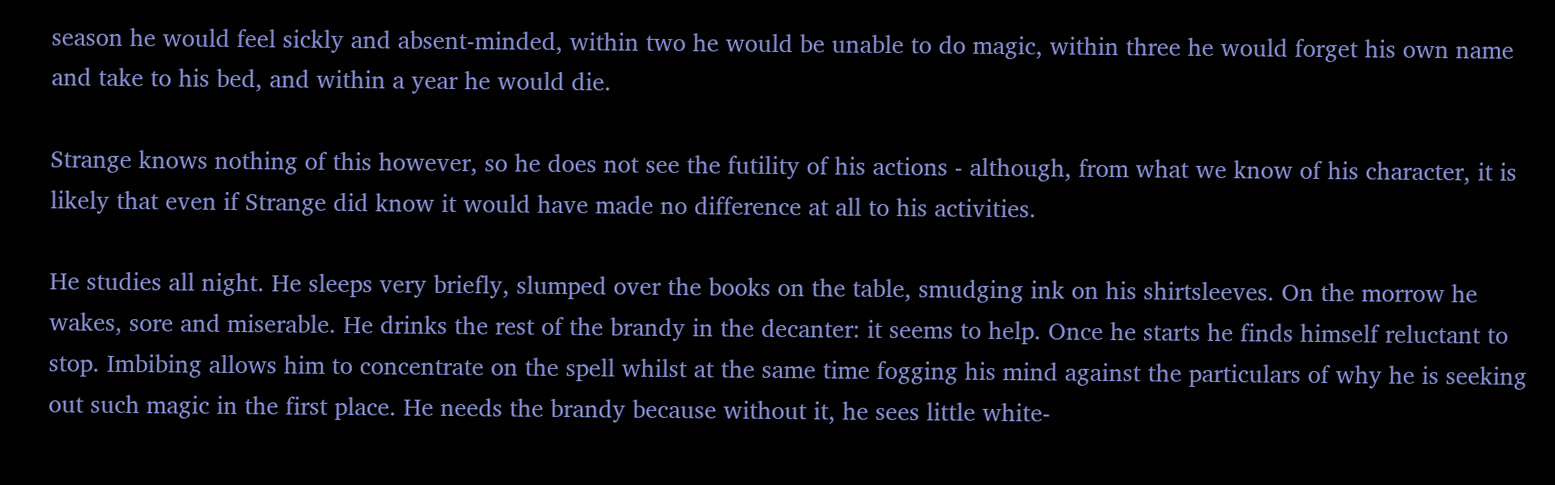season he would feel sickly and absent-minded, within two he would be unable to do magic, within three he would forget his own name and take to his bed, and within a year he would die.

Strange knows nothing of this however, so he does not see the futility of his actions - although, from what we know of his character, it is likely that even if Strange did know it would have made no difference at all to his activities.

He studies all night. He sleeps very briefly, slumped over the books on the table, smudging ink on his shirtsleeves. On the morrow he wakes, sore and miserable. He drinks the rest of the brandy in the decanter: it seems to help. Once he starts he finds himself reluctant to stop. Imbibing allows him to concentrate on the spell whilst at the same time fogging his mind against the particulars of why he is seeking out such magic in the first place. He needs the brandy because without it, he sees little white-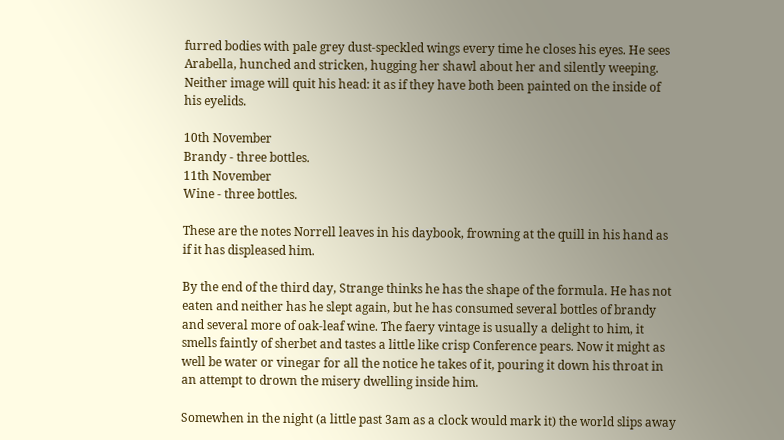furred bodies with pale grey dust-speckled wings every time he closes his eyes. He sees Arabella, hunched and stricken, hugging her shawl about her and silently weeping. Neither image will quit his head: it as if they have both been painted on the inside of his eyelids.

10th November
Brandy - three bottles.
11th November
Wine - three bottles.

These are the notes Norrell leaves in his daybook, frowning at the quill in his hand as if it has displeased him.

By the end of the third day, Strange thinks he has the shape of the formula. He has not eaten and neither has he slept again, but he has consumed several bottles of brandy and several more of oak-leaf wine. The faery vintage is usually a delight to him, it smells faintly of sherbet and tastes a little like crisp Conference pears. Now it might as well be water or vinegar for all the notice he takes of it, pouring it down his throat in an attempt to drown the misery dwelling inside him.

Somewhen in the night (a little past 3am as a clock would mark it) the world slips away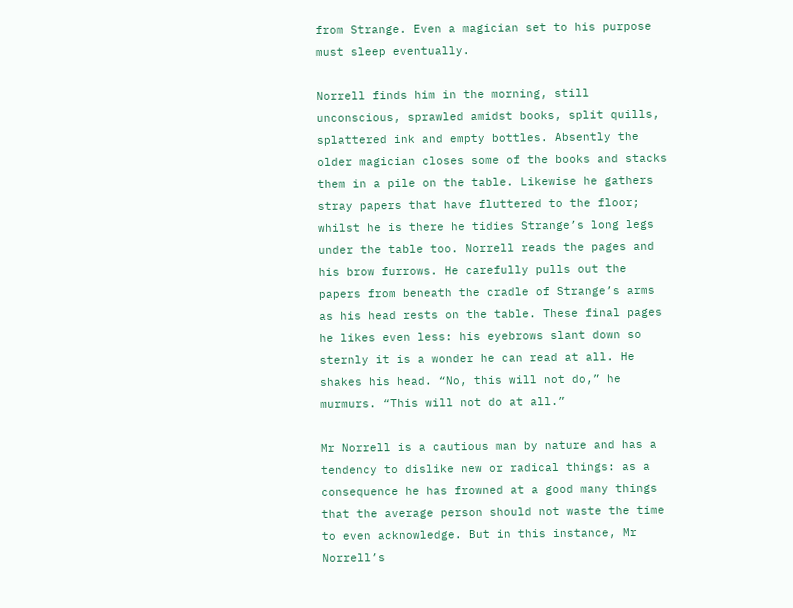from Strange. Even a magician set to his purpose must sleep eventually.

Norrell finds him in the morning, still unconscious, sprawled amidst books, split quills, splattered ink and empty bottles. Absently the older magician closes some of the books and stacks them in a pile on the table. Likewise he gathers stray papers that have fluttered to the floor; whilst he is there he tidies Strange’s long legs under the table too. Norrell reads the pages and his brow furrows. He carefully pulls out the papers from beneath the cradle of Strange’s arms as his head rests on the table. These final pages he likes even less: his eyebrows slant down so sternly it is a wonder he can read at all. He shakes his head. “No, this will not do,” he murmurs. “This will not do at all.”

Mr Norrell is a cautious man by nature and has a tendency to dislike new or radical things: as a consequence he has frowned at a good many things that the average person should not waste the time to even acknowledge. But in this instance, Mr Norrell’s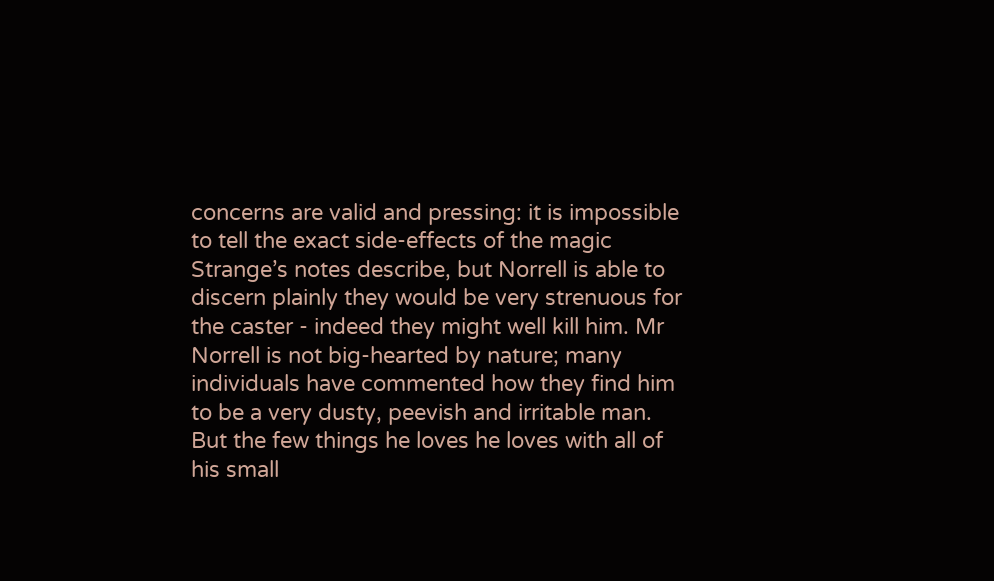concerns are valid and pressing: it is impossible to tell the exact side-effects of the magic Strange’s notes describe, but Norrell is able to discern plainly they would be very strenuous for the caster - indeed they might well kill him. Mr Norrell is not big-hearted by nature; many individuals have commented how they find him to be a very dusty, peevish and irritable man. But the few things he loves he loves with all of his small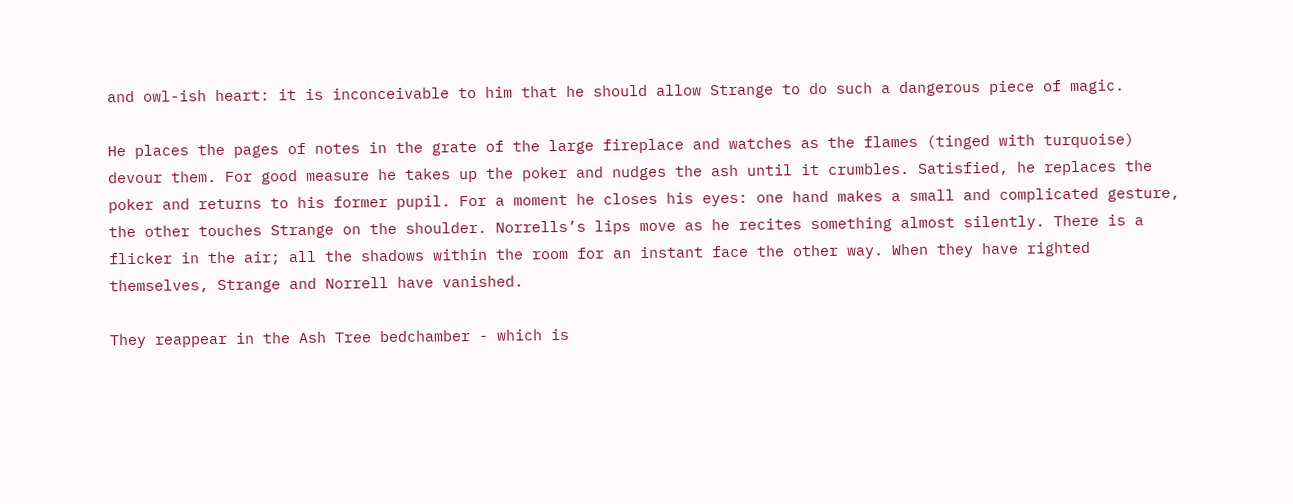and owl-ish heart: it is inconceivable to him that he should allow Strange to do such a dangerous piece of magic.

He places the pages of notes in the grate of the large fireplace and watches as the flames (tinged with turquoise) devour them. For good measure he takes up the poker and nudges the ash until it crumbles. Satisfied, he replaces the poker and returns to his former pupil. For a moment he closes his eyes: one hand makes a small and complicated gesture, the other touches Strange on the shoulder. Norrells’s lips move as he recites something almost silently. There is a flicker in the air; all the shadows within the room for an instant face the other way. When they have righted themselves, Strange and Norrell have vanished.

They reappear in the Ash Tree bedchamber - which is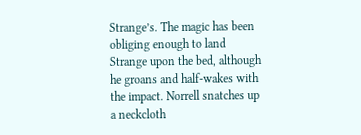Strange’s. The magic has been obliging enough to land Strange upon the bed, although he groans and half-wakes with the impact. Norrell snatches up a neckcloth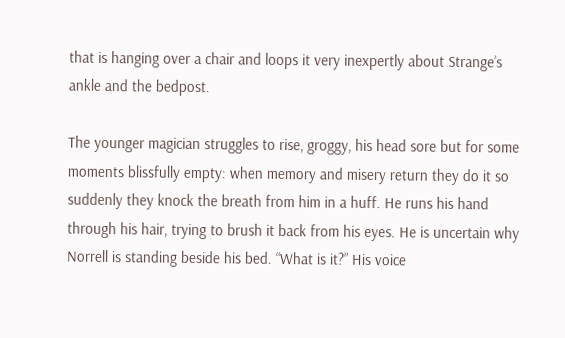that is hanging over a chair and loops it very inexpertly about Strange’s ankle and the bedpost.

The younger magician struggles to rise, groggy, his head sore but for some moments blissfully empty: when memory and misery return they do it so suddenly they knock the breath from him in a huff. He runs his hand through his hair, trying to brush it back from his eyes. He is uncertain why Norrell is standing beside his bed. “What is it?” His voice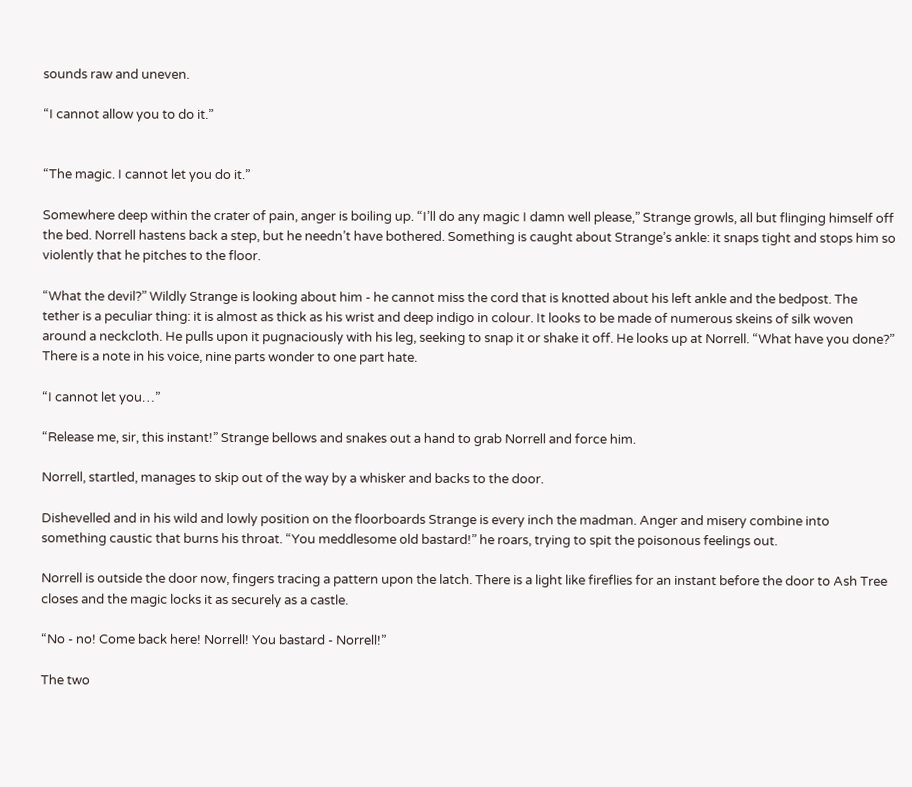sounds raw and uneven.

“I cannot allow you to do it.”


“The magic. I cannot let you do it.”

Somewhere deep within the crater of pain, anger is boiling up. “I’ll do any magic I damn well please,” Strange growls, all but flinging himself off the bed. Norrell hastens back a step, but he needn’t have bothered. Something is caught about Strange’s ankle: it snaps tight and stops him so violently that he pitches to the floor.

“What the devil?” Wildly Strange is looking about him - he cannot miss the cord that is knotted about his left ankle and the bedpost. The tether is a peculiar thing: it is almost as thick as his wrist and deep indigo in colour. It looks to be made of numerous skeins of silk woven around a neckcloth. He pulls upon it pugnaciously with his leg, seeking to snap it or shake it off. He looks up at Norrell. “What have you done?” There is a note in his voice, nine parts wonder to one part hate.

“I cannot let you…”

“Release me, sir, this instant!” Strange bellows and snakes out a hand to grab Norrell and force him.

Norrell, startled, manages to skip out of the way by a whisker and backs to the door.

Dishevelled and in his wild and lowly position on the floorboards Strange is every inch the madman. Anger and misery combine into something caustic that burns his throat. “You meddlesome old bastard!” he roars, trying to spit the poisonous feelings out.

Norrell is outside the door now, fingers tracing a pattern upon the latch. There is a light like fireflies for an instant before the door to Ash Tree closes and the magic locks it as securely as a castle.

“No - no! Come back here! Norrell! You bastard - Norrell!”

The two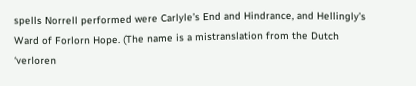spells Norrell performed were Carlyle’s End and Hindrance, and Hellingly’s Ward of Forlorn Hope. (The name is a mistranslation from the Dutch ‘verloren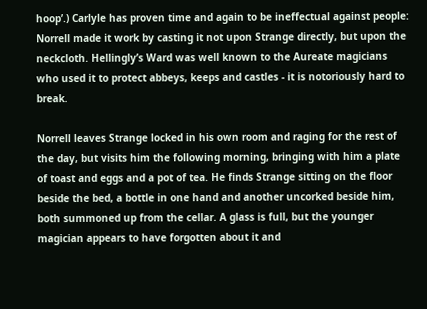hoop’.) Carlyle has proven time and again to be ineffectual against people: Norrell made it work by casting it not upon Strange directly, but upon the neckcloth. Hellingly’s Ward was well known to the Aureate magicians who used it to protect abbeys, keeps and castles - it is notoriously hard to break.

Norrell leaves Strange locked in his own room and raging for the rest of the day, but visits him the following morning, bringing with him a plate of toast and eggs and a pot of tea. He finds Strange sitting on the floor beside the bed, a bottle in one hand and another uncorked beside him, both summoned up from the cellar. A glass is full, but the younger magician appears to have forgotten about it and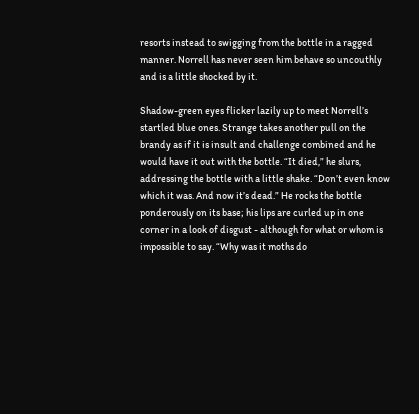resorts instead to swigging from the bottle in a ragged manner. Norrell has never seen him behave so uncouthly and is a little shocked by it.

Shadow-green eyes flicker lazily up to meet Norrell’s startled blue ones. Strange takes another pull on the brandy as if it is insult and challenge combined and he would have it out with the bottle. “It died,” he slurs, addressing the bottle with a little shake. “Don’t even know which it was. And now it’s dead.” He rocks the bottle ponderously on its base; his lips are curled up in one corner in a look of disgust - although for what or whom is impossible to say. “Why was it moths do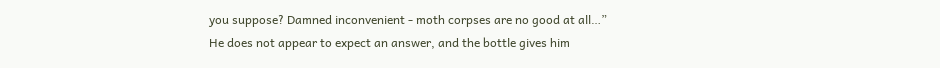you suppose? Damned inconvenient - moth corpses are no good at all…” He does not appear to expect an answer, and the bottle gives him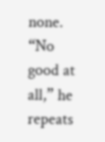none. “No good at all,” he repeats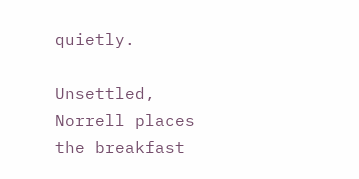quietly.

Unsettled, Norrell places the breakfast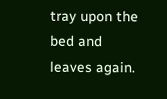tray upon the bed and leaves again.